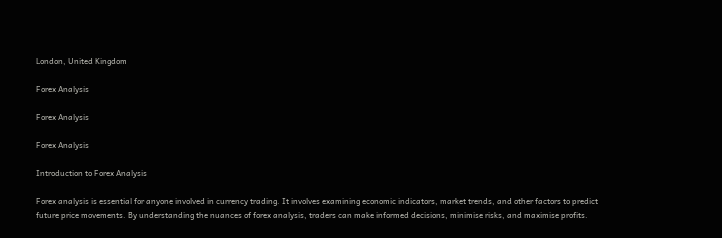London, United Kingdom

Forex Analysis

Forex Analysis

Forex Analysis

Introduction to Forex Analysis

Forex analysis is essential for anyone involved in currency trading. It involves examining economic indicators, market trends, and other factors to predict future price movements. By understanding the nuances of forex analysis, traders can make informed decisions, minimise risks, and maximise profits.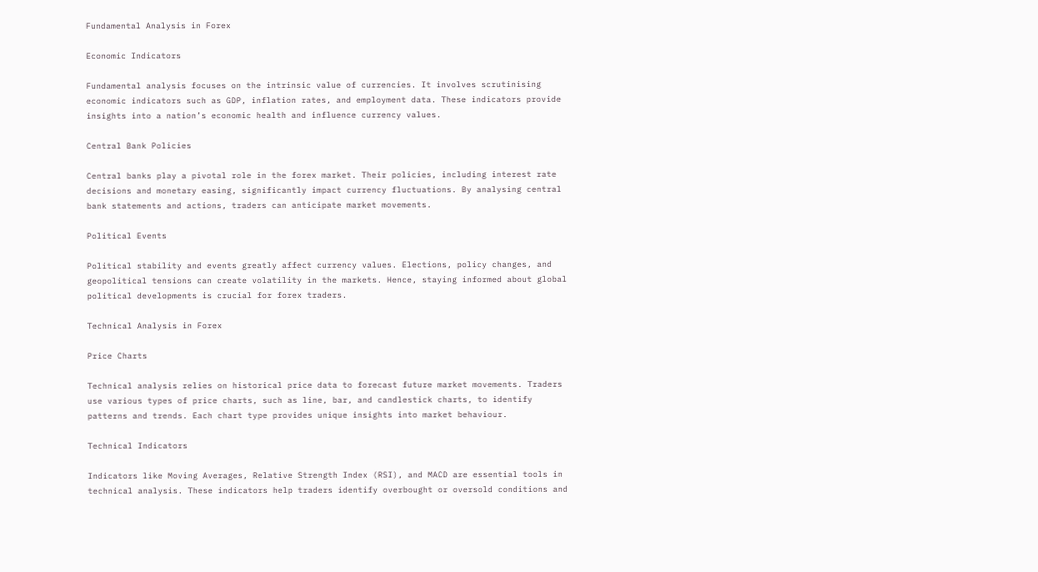Fundamental Analysis in Forex

Economic Indicators

Fundamental analysis focuses on the intrinsic value of currencies. It involves scrutinising economic indicators such as GDP, inflation rates, and employment data. These indicators provide insights into a nation’s economic health and influence currency values.

Central Bank Policies

Central banks play a pivotal role in the forex market. Their policies, including interest rate decisions and monetary easing, significantly impact currency fluctuations. By analysing central bank statements and actions, traders can anticipate market movements.

Political Events

Political stability and events greatly affect currency values. Elections, policy changes, and geopolitical tensions can create volatility in the markets. Hence, staying informed about global political developments is crucial for forex traders.

Technical Analysis in Forex

Price Charts

Technical analysis relies on historical price data to forecast future market movements. Traders use various types of price charts, such as line, bar, and candlestick charts, to identify patterns and trends. Each chart type provides unique insights into market behaviour.

Technical Indicators

Indicators like Moving Averages, Relative Strength Index (RSI), and MACD are essential tools in technical analysis. These indicators help traders identify overbought or oversold conditions and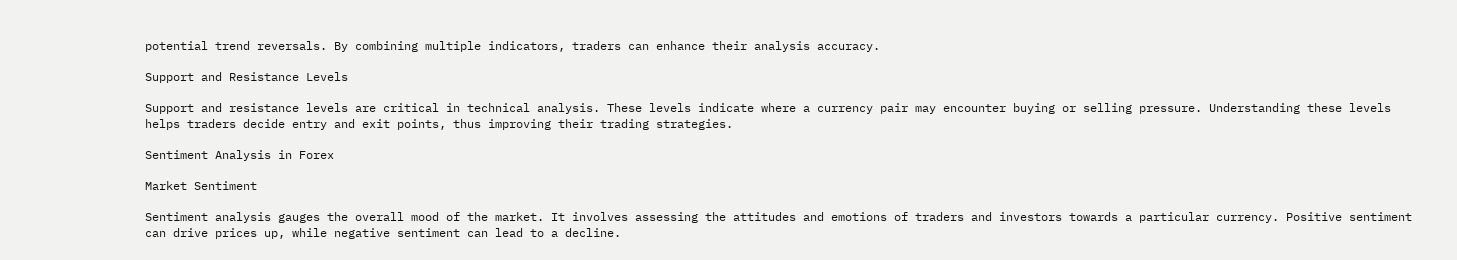potential trend reversals. By combining multiple indicators, traders can enhance their analysis accuracy.

Support and Resistance Levels

Support and resistance levels are critical in technical analysis. These levels indicate where a currency pair may encounter buying or selling pressure. Understanding these levels helps traders decide entry and exit points, thus improving their trading strategies.

Sentiment Analysis in Forex

Market Sentiment

Sentiment analysis gauges the overall mood of the market. It involves assessing the attitudes and emotions of traders and investors towards a particular currency. Positive sentiment can drive prices up, while negative sentiment can lead to a decline.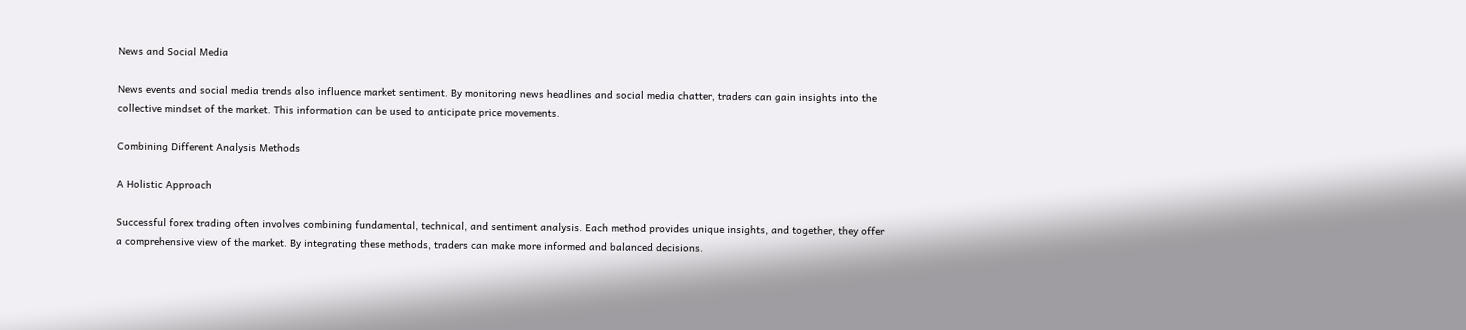News and Social Media

News events and social media trends also influence market sentiment. By monitoring news headlines and social media chatter, traders can gain insights into the collective mindset of the market. This information can be used to anticipate price movements.

Combining Different Analysis Methods

A Holistic Approach

Successful forex trading often involves combining fundamental, technical, and sentiment analysis. Each method provides unique insights, and together, they offer a comprehensive view of the market. By integrating these methods, traders can make more informed and balanced decisions.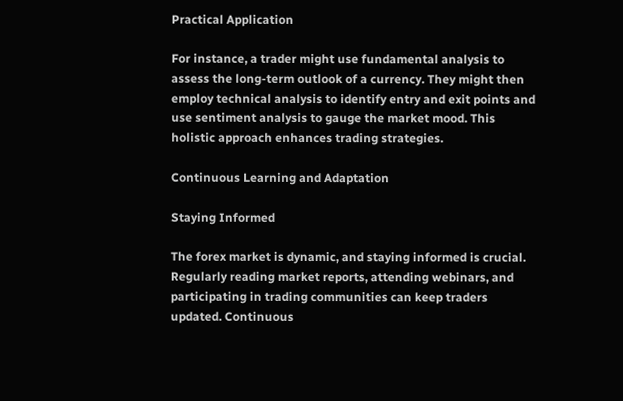Practical Application

For instance, a trader might use fundamental analysis to assess the long-term outlook of a currency. They might then employ technical analysis to identify entry and exit points and use sentiment analysis to gauge the market mood. This holistic approach enhances trading strategies.

Continuous Learning and Adaptation

Staying Informed

The forex market is dynamic, and staying informed is crucial. Regularly reading market reports, attending webinars, and participating in trading communities can keep traders updated. Continuous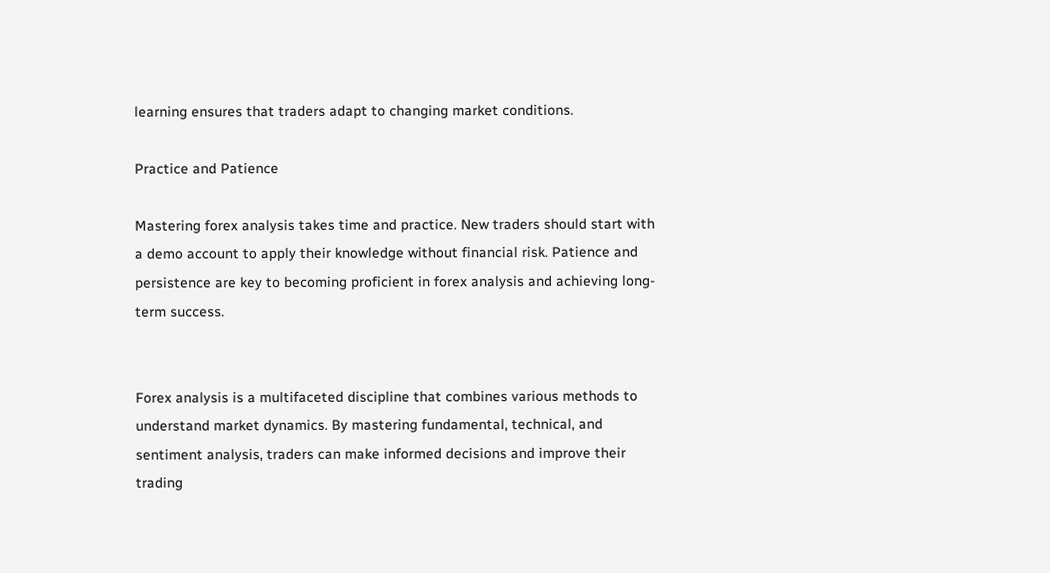learning ensures that traders adapt to changing market conditions.

Practice and Patience

Mastering forex analysis takes time and practice. New traders should start with a demo account to apply their knowledge without financial risk. Patience and persistence are key to becoming proficient in forex analysis and achieving long-term success.


Forex analysis is a multifaceted discipline that combines various methods to understand market dynamics. By mastering fundamental, technical, and sentiment analysis, traders can make informed decisions and improve their trading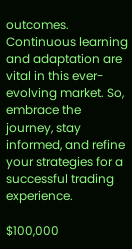outcomes. Continuous learning and adaptation are vital in this ever-evolving market. So, embrace the journey, stay informed, and refine your strategies for a successful trading experience.

$100,000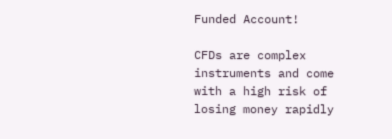Funded Account!

CFDs are complex instruments and come with a high risk of losing money rapidly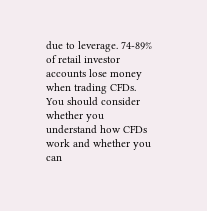due to leverage. 74-89% of retail investor accounts lose money when trading CFDs.
You should consider whether you understand how CFDs work and whether you can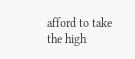afford to take the high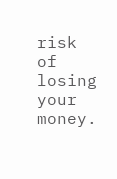risk of losing your money.